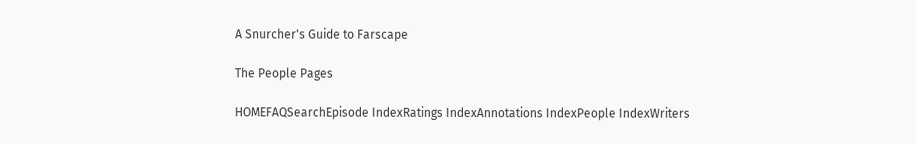A Snurcher's Guide to Farscape

The People Pages

HOMEFAQSearchEpisode IndexRatings IndexAnnotations IndexPeople IndexWriters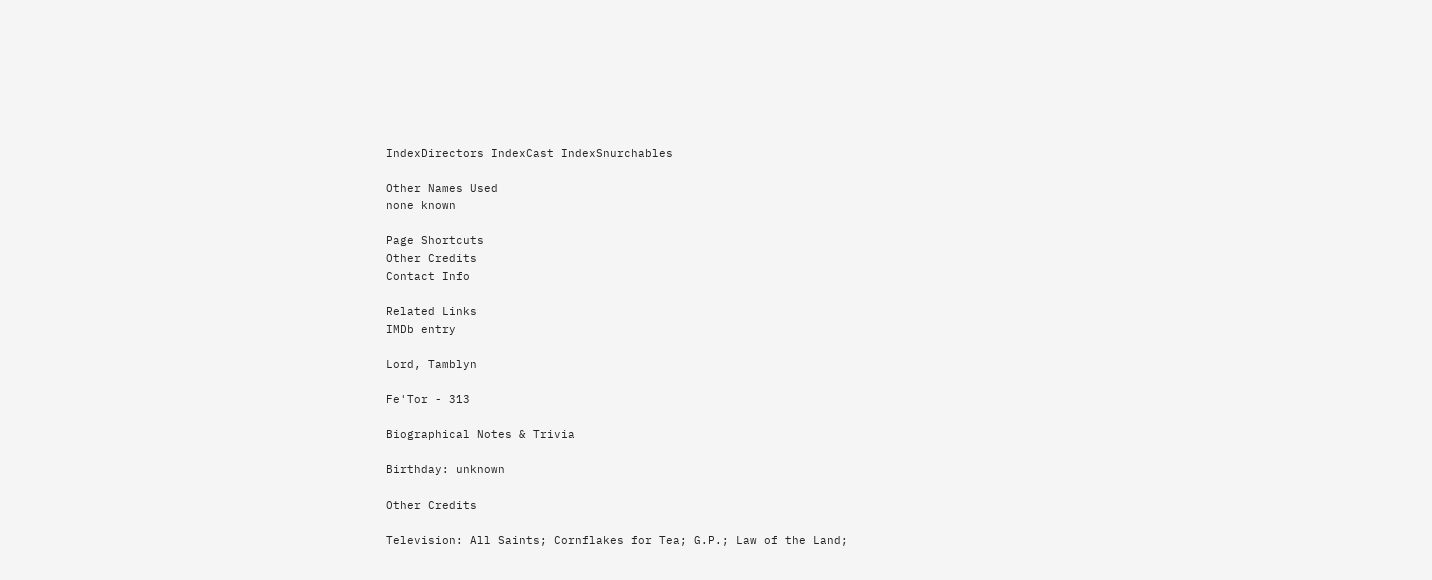IndexDirectors IndexCast IndexSnurchables

Other Names Used
none known

Page Shortcuts
Other Credits
Contact Info

Related Links
IMDb entry

Lord, Tamblyn

Fe'Tor - 313

Biographical Notes & Trivia

Birthday: unknown

Other Credits

Television: All Saints; Cornflakes for Tea; G.P.; Law of the Land;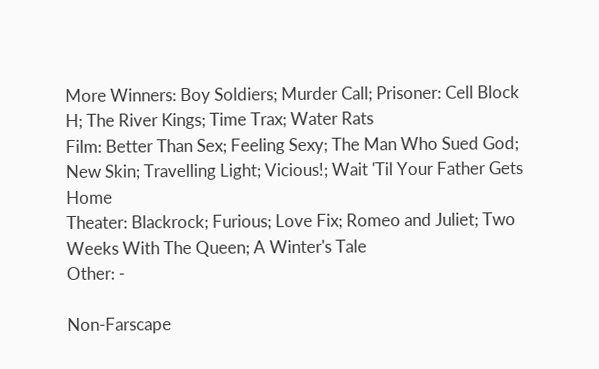More Winners: Boy Soldiers; Murder Call; Prisoner: Cell Block H; The River Kings; Time Trax; Water Rats
Film: Better Than Sex; Feeling Sexy; The Man Who Sued God; New Skin; Travelling Light; Vicious!; Wait 'Til Your Father Gets Home
Theater: Blackrock; Furious; Love Fix; Romeo and Juliet; Two Weeks With The Queen; A Winter's Tale
Other: -

Non-Farscape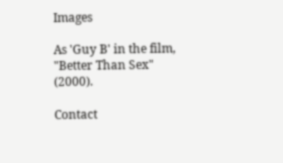Images

As 'Guy B' in the film, "Better Than Sex" (2000).

Contact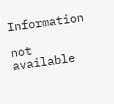Information

not available